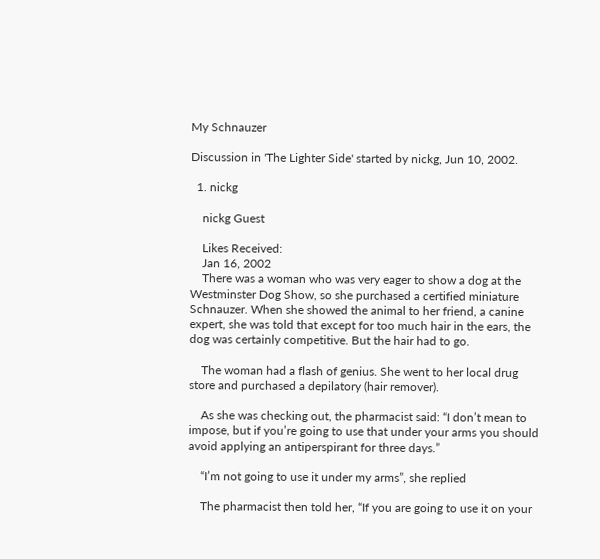My Schnauzer

Discussion in 'The Lighter Side' started by nickg, Jun 10, 2002.

  1. nickg

    nickg Guest

    Likes Received:
    Jan 16, 2002
    There was a woman who was very eager to show a dog at the Westminster Dog Show, so she purchased a certified miniature Schnauzer. When she showed the animal to her friend, a canine expert, she was told that except for too much hair in the ears, the dog was certainly competitive. But the hair had to go.

    The woman had a flash of genius. She went to her local drug store and purchased a depilatory (hair remover).

    As she was checking out, the pharmacist said: “I don’t mean to impose, but if you’re going to use that under your arms you should avoid applying an antiperspirant for three days.”

    “I’m not going to use it under my arms”, she replied

    The pharmacist then told her, “If you are going to use it on your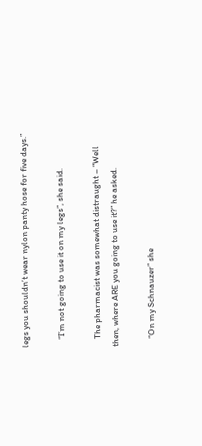legs you shouldn’t wear nylon panty hose for five days.”

    “I’m not going to use it on my legs”, she said.

    The pharmacist was somewhat distraught – “Well then, where ARE you going to use it?” he asked.

    “On my Schnauzer” she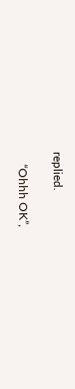replied.

    “Ohhh OK”,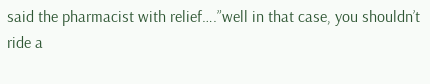said the pharmacist with relief….”well in that case, you shouldn’t ride a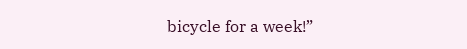bicycle for a week!”